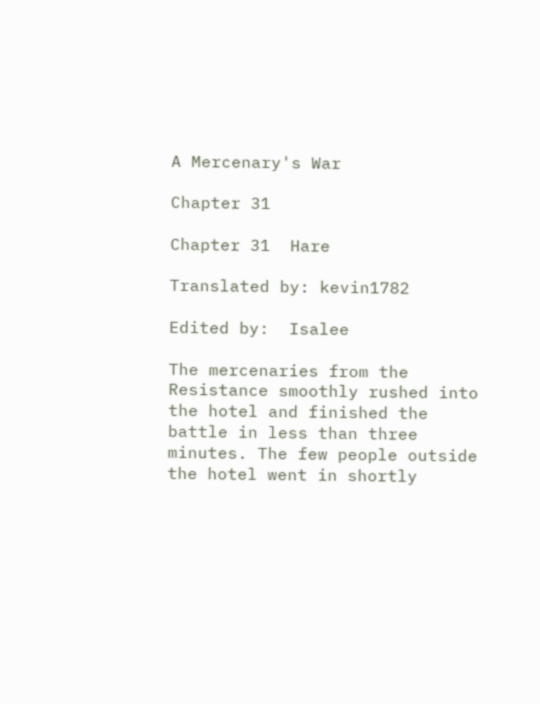A Mercenary's War

Chapter 31

Chapter 31  Hare

Translated by: kevin1782

Edited by:  Isalee

The mercenaries from the Resistance smoothly rushed into the hotel and finished the battle in less than three minutes. The few people outside the hotel went in shortly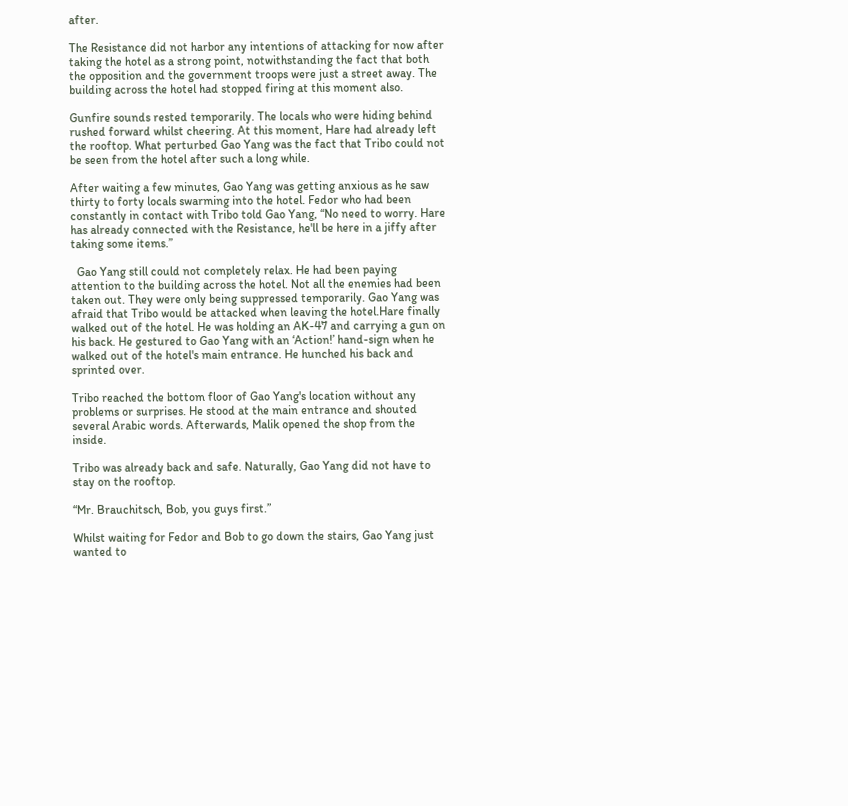after.

The Resistance did not harbor any intentions of attacking for now after taking the hotel as a strong point, notwithstanding the fact that both the opposition and the government troops were just a street away. The building across the hotel had stopped firing at this moment also.

Gunfire sounds rested temporarily. The locals who were hiding behind rushed forward whilst cheering. At this moment, Hare had already left the rooftop. What perturbed Gao Yang was the fact that Tribo could not be seen from the hotel after such a long while.

After waiting a few minutes, Gao Yang was getting anxious as he saw thirty to forty locals swarming into the hotel. Fedor who had been constantly in contact with Tribo told Gao Yang, “No need to worry. Hare has already connected with the Resistance, he'll be here in a jiffy after taking some items.”

  Gao Yang still could not completely relax. He had been paying attention to the building across the hotel. Not all the enemies had been taken out. They were only being suppressed temporarily. Gao Yang was afraid that Tribo would be attacked when leaving the hotel.Hare finally walked out of the hotel. He was holding an AK-47 and carrying a gun on his back. He gestured to Gao Yang with an ‘Action!’ hand-sign when he walked out of the hotel's main entrance. He hunched his back and sprinted over.

Tribo reached the bottom floor of Gao Yang's location without any problems or surprises. He stood at the main entrance and shouted several Arabic words. Afterwards, Malik opened the shop from the inside.

Tribo was already back and safe. Naturally, Gao Yang did not have to stay on the rooftop.

“Mr. Brauchitsch, Bob, you guys first.”

Whilst waiting for Fedor and Bob to go down the stairs, Gao Yang just wanted to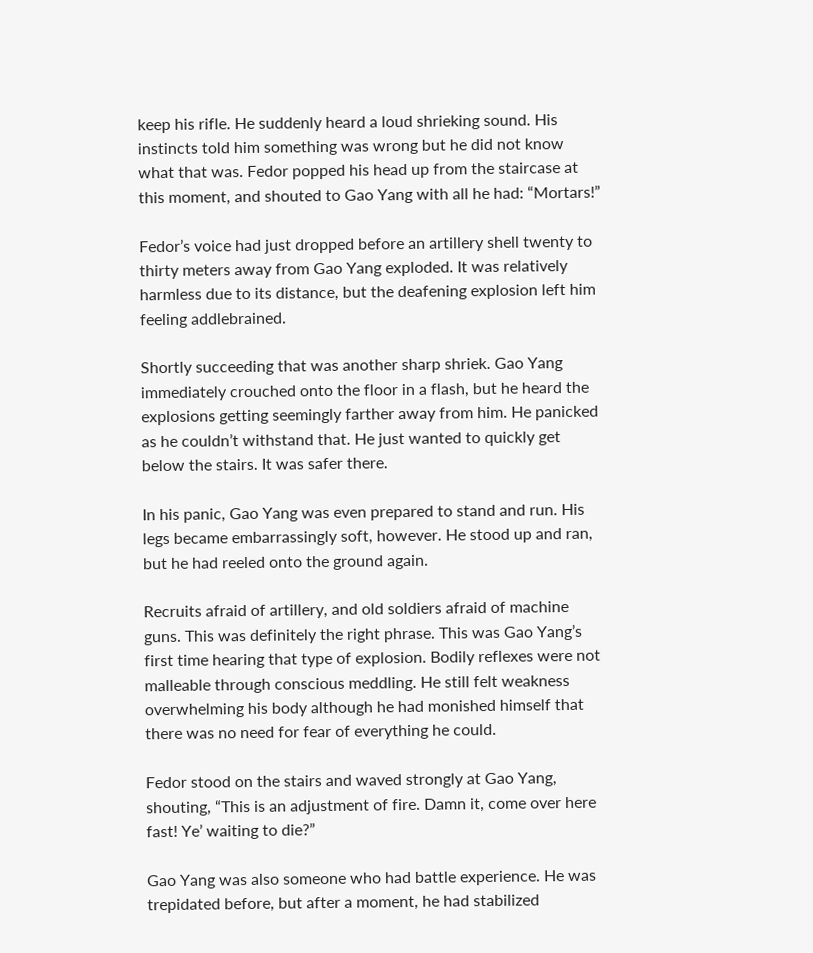keep his rifle. He suddenly heard a loud shrieking sound. His instincts told him something was wrong but he did not know what that was. Fedor popped his head up from the staircase at this moment, and shouted to Gao Yang with all he had: “Mortars!”

Fedor’s voice had just dropped before an artillery shell twenty to thirty meters away from Gao Yang exploded. It was relatively harmless due to its distance, but the deafening explosion left him feeling addlebrained.

Shortly succeeding that was another sharp shriek. Gao Yang immediately crouched onto the floor in a flash, but he heard the explosions getting seemingly farther away from him. He panicked as he couldn’t withstand that. He just wanted to quickly get below the stairs. It was safer there.

In his panic, Gao Yang was even prepared to stand and run. His legs became embarrassingly soft, however. He stood up and ran, but he had reeled onto the ground again.

Recruits afraid of artillery, and old soldiers afraid of machine guns. This was definitely the right phrase. This was Gao Yang’s first time hearing that type of explosion. Bodily reflexes were not malleable through conscious meddling. He still felt weakness overwhelming his body although he had monished himself that there was no need for fear of everything he could.

Fedor stood on the stairs and waved strongly at Gao Yang, shouting, “This is an adjustment of fire. Damn it, come over here fast! Ye’ waiting to die?”

Gao Yang was also someone who had battle experience. He was trepidated before, but after a moment, he had stabilized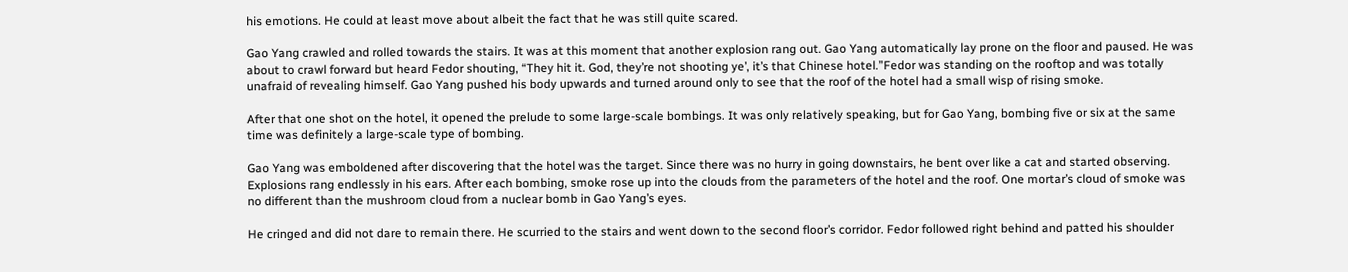his emotions. He could at least move about albeit the fact that he was still quite scared.

Gao Yang crawled and rolled towards the stairs. It was at this moment that another explosion rang out. Gao Yang automatically lay prone on the floor and paused. He was about to crawl forward but heard Fedor shouting, “They hit it. God, they’re not shooting ye’, it’s that Chinese hotel.”Fedor was standing on the rooftop and was totally unafraid of revealing himself. Gao Yang pushed his body upwards and turned around only to see that the roof of the hotel had a small wisp of rising smoke.

After that one shot on the hotel, it opened the prelude to some large-scale bombings. It was only relatively speaking, but for Gao Yang, bombing five or six at the same time was definitely a large-scale type of bombing.

Gao Yang was emboldened after discovering that the hotel was the target. Since there was no hurry in going downstairs, he bent over like a cat and started observing. Explosions rang endlessly in his ears. After each bombing, smoke rose up into the clouds from the parameters of the hotel and the roof. One mortar’s cloud of smoke was no different than the mushroom cloud from a nuclear bomb in Gao Yang’s eyes.

He cringed and did not dare to remain there. He scurried to the stairs and went down to the second floor’s corridor. Fedor followed right behind and patted his shoulder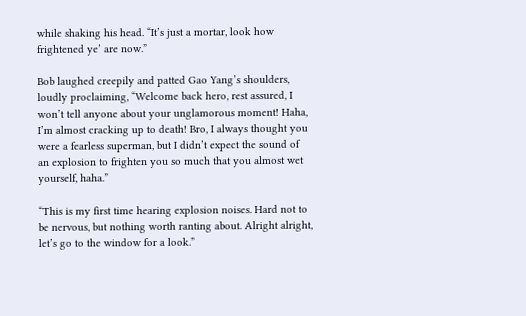while shaking his head. “It’s just a mortar, look how frightened ye’ are now.”

Bob laughed creepily and patted Gao Yang’s shoulders, loudly proclaiming, “Welcome back hero, rest assured, I won’t tell anyone about your unglamorous moment! Haha, I’m almost cracking up to death! Bro, I always thought you were a fearless superman, but I didn’t expect the sound of an explosion to frighten you so much that you almost wet yourself, haha.”

“This is my first time hearing explosion noises. Hard not to be nervous, but nothing worth ranting about. Alright alright, let’s go to the window for a look.”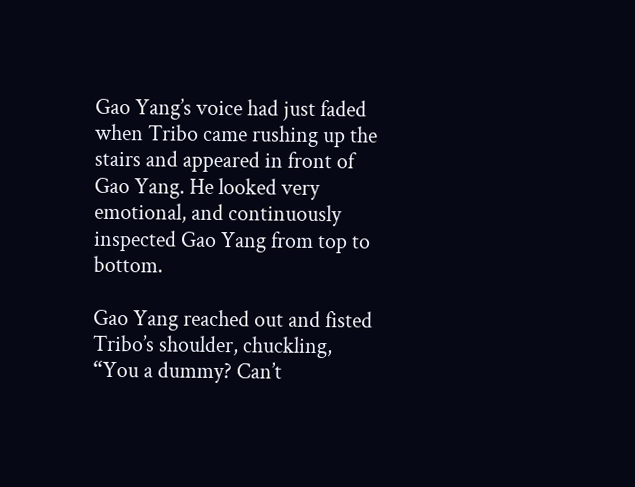Gao Yang’s voice had just faded when Tribo came rushing up the stairs and appeared in front of Gao Yang. He looked very emotional, and continuously inspected Gao Yang from top to bottom.

Gao Yang reached out and fisted Tribo’s shoulder, chuckling, “You a dummy? Can’t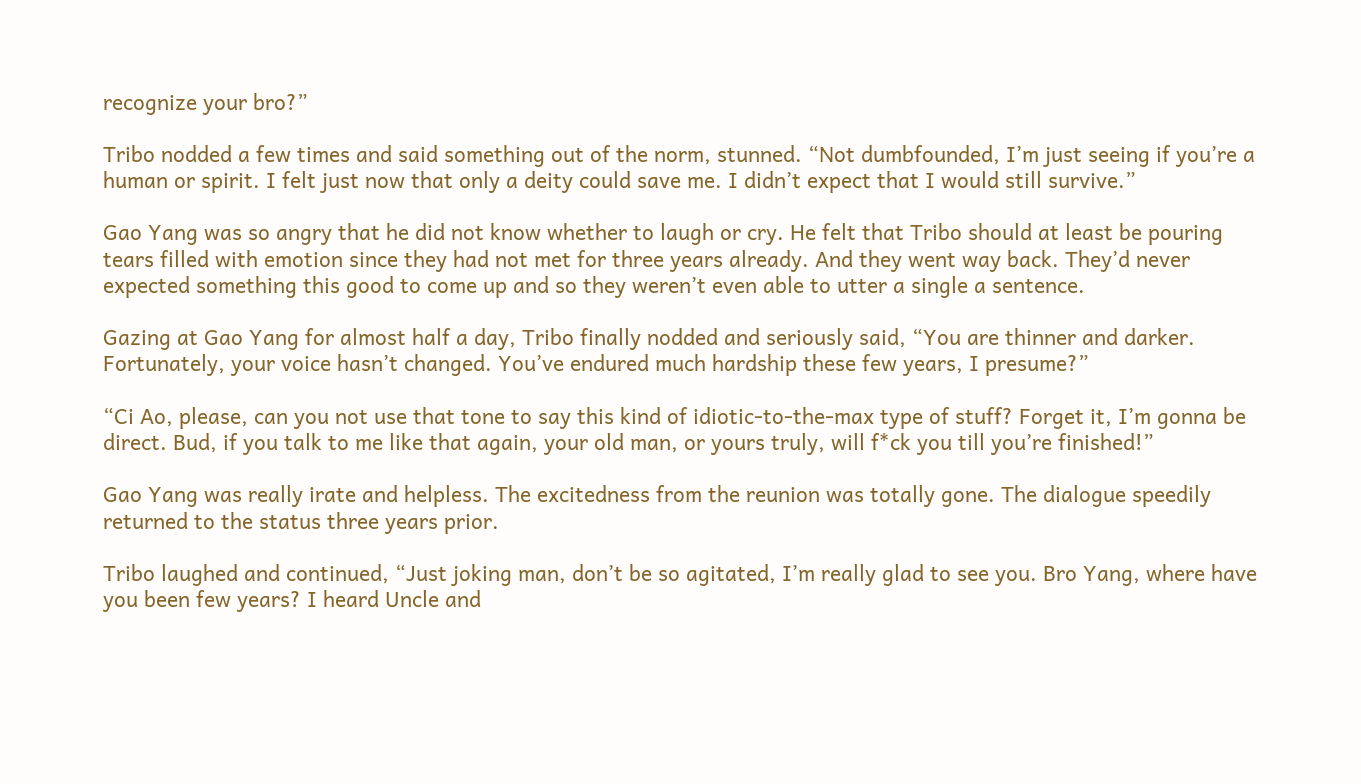recognize your bro?”

Tribo nodded a few times and said something out of the norm, stunned. “Not dumbfounded, I’m just seeing if you’re a human or spirit. I felt just now that only a deity could save me. I didn’t expect that I would still survive.”

Gao Yang was so angry that he did not know whether to laugh or cry. He felt that Tribo should at least be pouring tears filled with emotion since they had not met for three years already. And they went way back. They’d never expected something this good to come up and so they weren’t even able to utter a single a sentence.

Gazing at Gao Yang for almost half a day, Tribo finally nodded and seriously said, “You are thinner and darker. Fortunately, your voice hasn’t changed. You’ve endured much hardship these few years, I presume?”

“Ci Ao, please, can you not use that tone to say this kind of idiotic-to-the-max type of stuff? Forget it, I’m gonna be direct. Bud, if you talk to me like that again, your old man, or yours truly, will f*ck you till you’re finished!”

Gao Yang was really irate and helpless. The excitedness from the reunion was totally gone. The dialogue speedily returned to the status three years prior.

Tribo laughed and continued, “Just joking man, don’t be so agitated, I’m really glad to see you. Bro Yang, where have you been few years? I heard Uncle and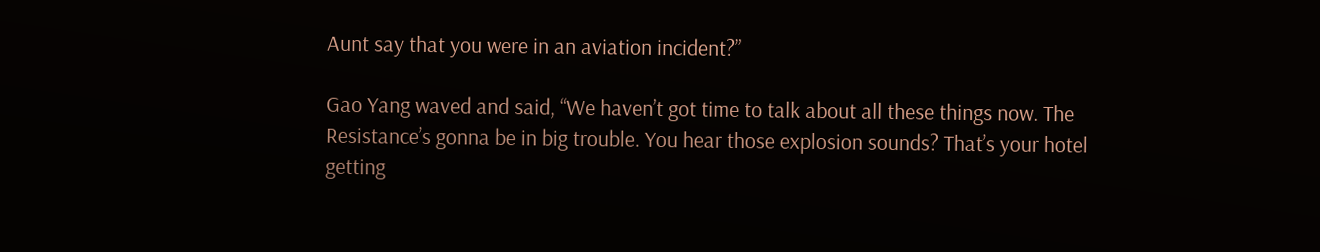Aunt say that you were in an aviation incident?”

Gao Yang waved and said, “We haven’t got time to talk about all these things now. The Resistance’s gonna be in big trouble. You hear those explosion sounds? That’s your hotel getting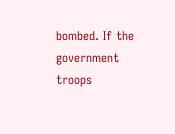bombed. If the government troops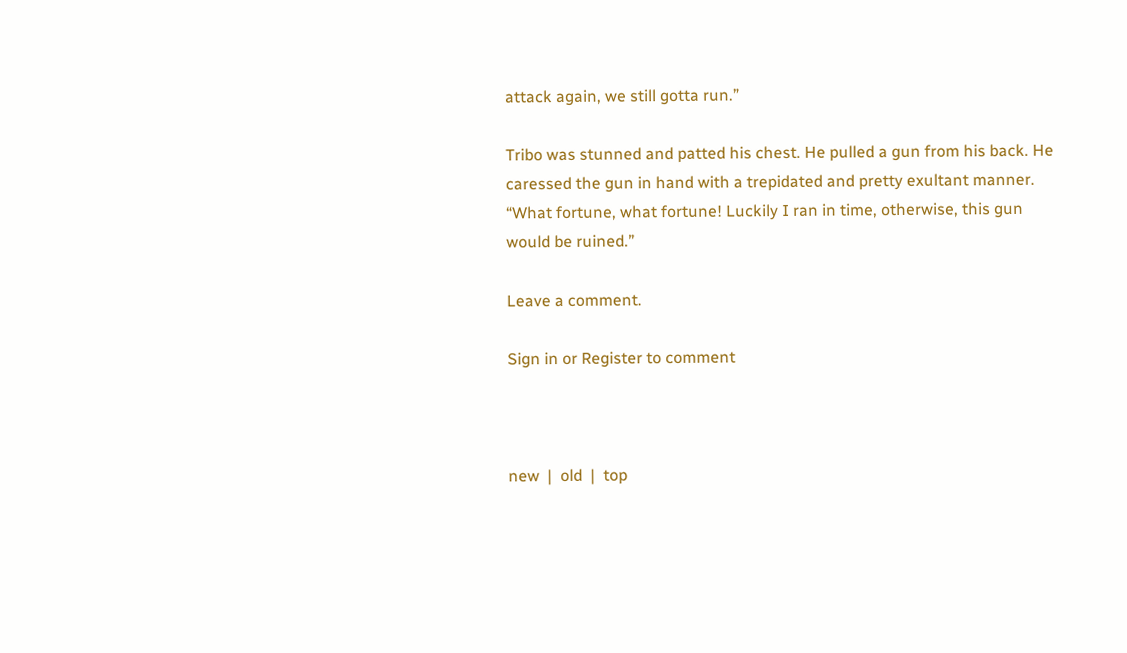attack again, we still gotta run.”

Tribo was stunned and patted his chest. He pulled a gun from his back. He caressed the gun in hand with a trepidated and pretty exultant manner. “What fortune, what fortune! Luckily I ran in time, otherwise, this gun would be ruined.”

Leave a comment.

Sign in or Register to comment



new  |  old  |  top